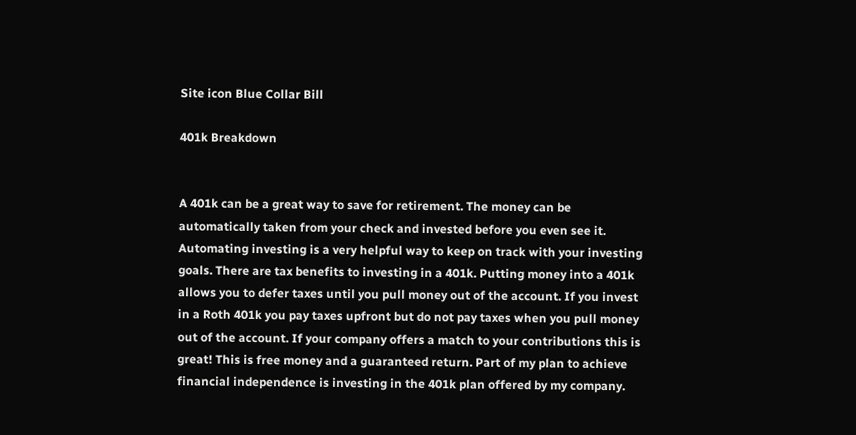Site icon Blue Collar Bill

401k Breakdown


A 401k can be a great way to save for retirement. The money can be automatically taken from your check and invested before you even see it. Automating investing is a very helpful way to keep on track with your investing goals. There are tax benefits to investing in a 401k. Putting money into a 401k allows you to defer taxes until you pull money out of the account. If you invest in a Roth 401k you pay taxes upfront but do not pay taxes when you pull money out of the account. If your company offers a match to your contributions this is great! This is free money and a guaranteed return. Part of my plan to achieve financial independence is investing in the 401k plan offered by my company.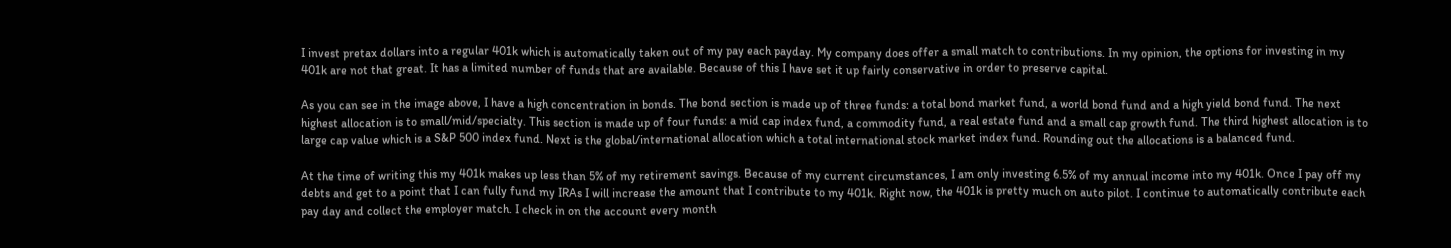I invest pretax dollars into a regular 401k which is automatically taken out of my pay each payday. My company does offer a small match to contributions. In my opinion, the options for investing in my 401k are not that great. It has a limited number of funds that are available. Because of this I have set it up fairly conservative in order to preserve capital.

As you can see in the image above, I have a high concentration in bonds. The bond section is made up of three funds: a total bond market fund, a world bond fund and a high yield bond fund. The next highest allocation is to small/mid/specialty. This section is made up of four funds: a mid cap index fund, a commodity fund, a real estate fund and a small cap growth fund. The third highest allocation is to large cap value which is a S&P 500 index fund. Next is the global/international allocation which a total international stock market index fund. Rounding out the allocations is a balanced fund.

At the time of writing this my 401k makes up less than 5% of my retirement savings. Because of my current circumstances, I am only investing 6.5% of my annual income into my 401k. Once I pay off my debts and get to a point that I can fully fund my IRAs I will increase the amount that I contribute to my 401k. Right now, the 401k is pretty much on auto pilot. I continue to automatically contribute each pay day and collect the employer match. I check in on the account every month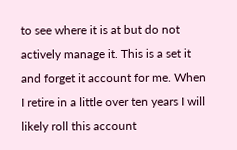to see where it is at but do not actively manage it. This is a set it and forget it account for me. When I retire in a little over ten years I will likely roll this account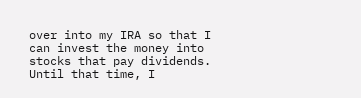over into my IRA so that I can invest the money into stocks that pay dividends. Until that time, I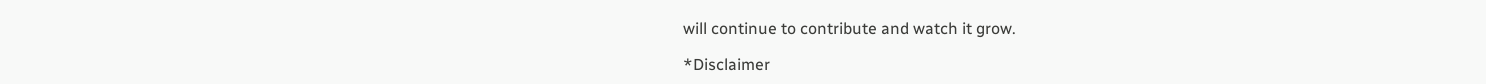will continue to contribute and watch it grow.

*Disclaimer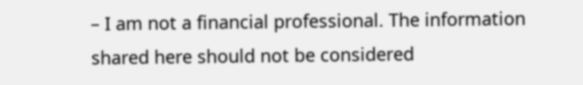– I am not a financial professional. The information shared here should not be considered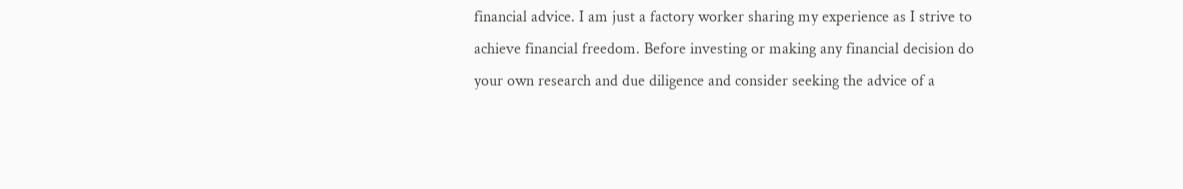financial advice. I am just a factory worker sharing my experience as I strive to achieve financial freedom. Before investing or making any financial decision do your own research and due diligence and consider seeking the advice of a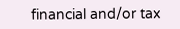financial and/or tax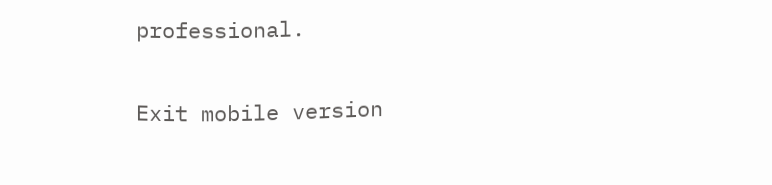professional.

Exit mobile version